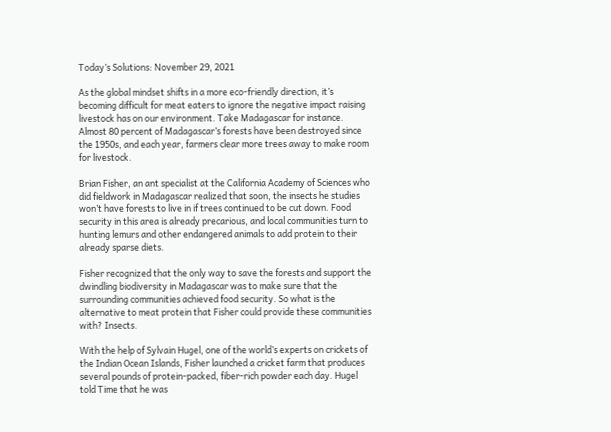Today’s Solutions: November 29, 2021

As the global mindset shifts in a more eco-friendly direction, it’s becoming difficult for meat eaters to ignore the negative impact raising livestock has on our environment. Take Madagascar for instance. Almost 80 percent of Madagascar’s forests have been destroyed since the 1950s, and each year, farmers clear more trees away to make room for livestock.

Brian Fisher, an ant specialist at the California Academy of Sciences who did fieldwork in Madagascar realized that soon, the insects he studies won’t have forests to live in if trees continued to be cut down. Food security in this area is already precarious, and local communities turn to hunting lemurs and other endangered animals to add protein to their already sparse diets.

Fisher recognized that the only way to save the forests and support the dwindling biodiversity in Madagascar was to make sure that the surrounding communities achieved food security. So what is the alternative to meat protein that Fisher could provide these communities with? Insects.

With the help of Sylvain Hugel, one of the world’s experts on crickets of the Indian Ocean Islands, Fisher launched a cricket farm that produces several pounds of protein-packed, fiber-rich powder each day. Hugel told Time that he was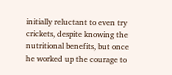initially reluctant to even try crickets, despite knowing the nutritional benefits, but once he worked up the courage to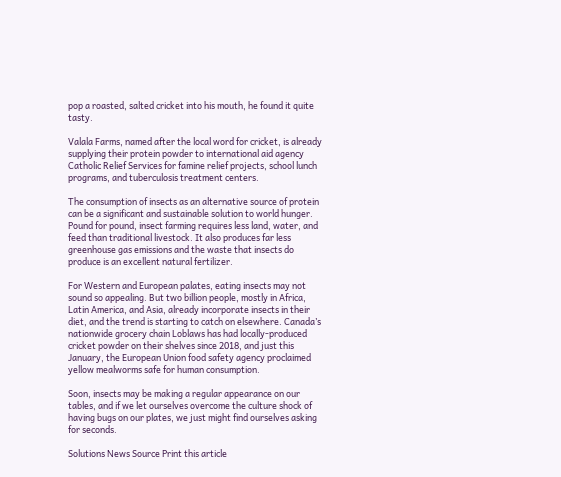pop a roasted, salted cricket into his mouth, he found it quite tasty.

Valala Farms, named after the local word for cricket, is already supplying their protein powder to international aid agency Catholic Relief Services for famine relief projects, school lunch programs, and tuberculosis treatment centers.

The consumption of insects as an alternative source of protein can be a significant and sustainable solution to world hunger. Pound for pound, insect farming requires less land, water, and feed than traditional livestock. It also produces far less greenhouse gas emissions and the waste that insects do produce is an excellent natural fertilizer.

For Western and European palates, eating insects may not sound so appealing. But two billion people, mostly in Africa, Latin America, and Asia, already incorporate insects in their diet, and the trend is starting to catch on elsewhere. Canada’s nationwide grocery chain Loblaws has had locally-produced cricket powder on their shelves since 2018, and just this January, the European Union food safety agency proclaimed yellow mealworms safe for human consumption.

Soon, insects may be making a regular appearance on our tables, and if we let ourselves overcome the culture shock of having bugs on our plates, we just might find ourselves asking for seconds.

Solutions News Source Print this article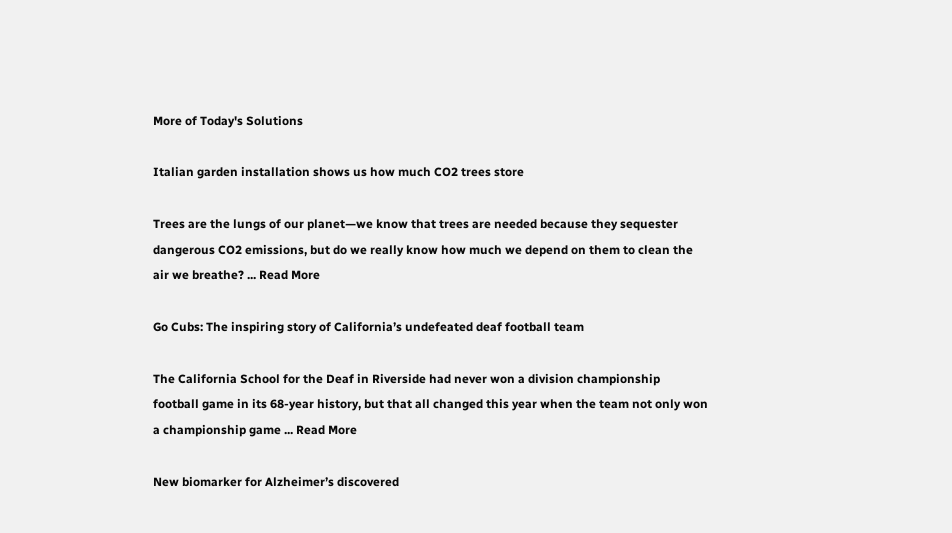More of Today's Solutions

Italian garden installation shows us how much CO2 trees store

Trees are the lungs of our planet—we know that trees are needed because they sequester dangerous CO2 emissions, but do we really know how much we depend on them to clean the air we breathe? ... Read More

Go Cubs: The inspiring story of California’s undefeated deaf football team

The California School for the Deaf in Riverside had never won a division championship football game in its 68-year history, but that all changed this year when the team not only won a championship game ... Read More

New biomarker for Alzheimer’s discovered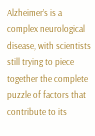Alzheimer’s is a complex neurological disease, with scientists still trying to piece together the complete puzzle of factors that contribute to its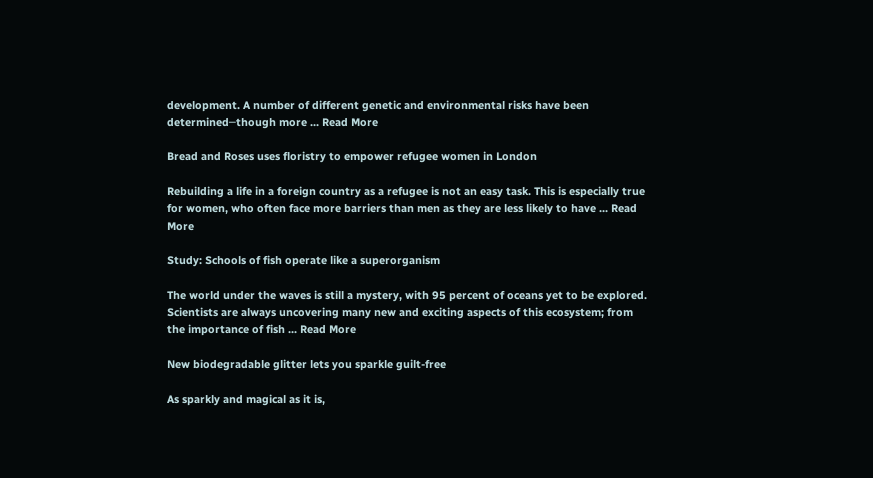development. A number of different genetic and environmental risks have been determined─though more ... Read More

Bread and Roses uses floristry to empower refugee women in London

Rebuilding a life in a foreign country as a refugee is not an easy task. This is especially true for women, who often face more barriers than men as they are less likely to have ... Read More

Study: Schools of fish operate like a superorganism

The world under the waves is still a mystery, with 95 percent of oceans yet to be explored. Scientists are always uncovering many new and exciting aspects of this ecosystem; from the importance of fish ... Read More

New biodegradable glitter lets you sparkle guilt-free

As sparkly and magical as it is,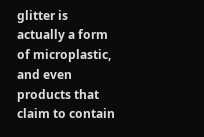glitter is actually a form of microplastic, and even products that claim to contain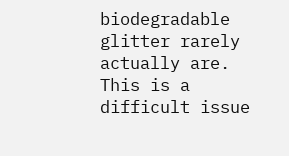biodegradable glitter rarely actually are. This is a difficult issue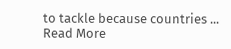to tackle because countries ... Read More